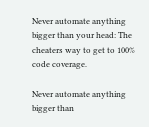Never automate anything bigger than your head: The cheaters way to get to 100% code coverage.

Never automate anything bigger than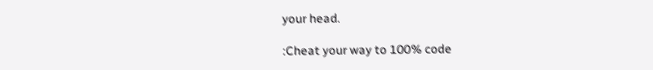your head.

:Cheat your way to 100% code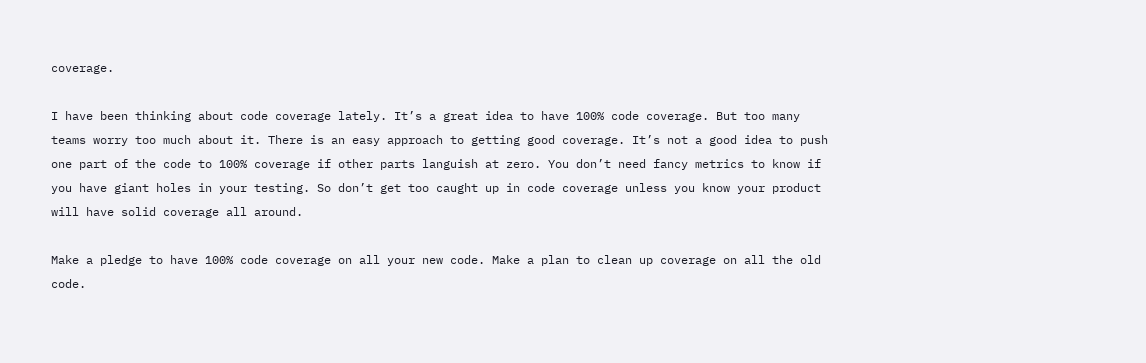coverage.

I have been thinking about code coverage lately. It’s a great idea to have 100% code coverage. But too many teams worry too much about it. There is an easy approach to getting good coverage. It’s not a good idea to push one part of the code to 100% coverage if other parts languish at zero. You don’t need fancy metrics to know if you have giant holes in your testing. So don’t get too caught up in code coverage unless you know your product will have solid coverage all around.

Make a pledge to have 100% code coverage on all your new code. Make a plan to clean up coverage on all the old code.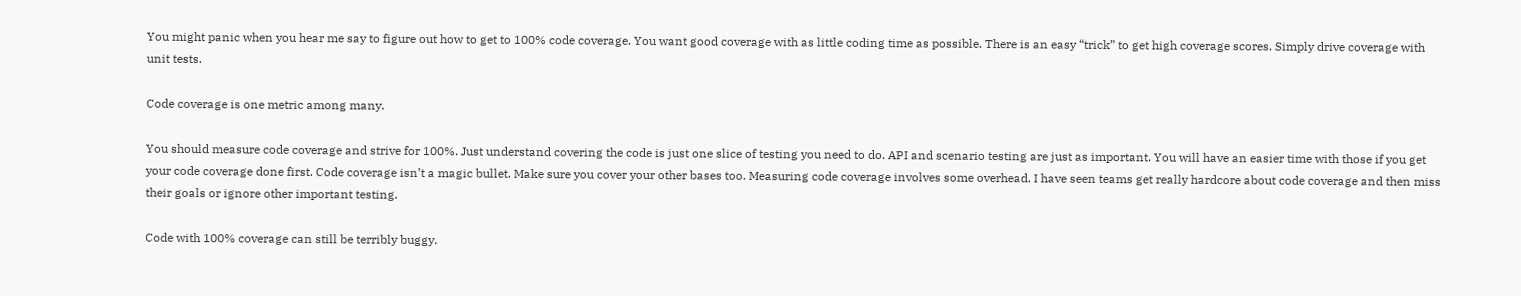You might panic when you hear me say to figure out how to get to 100% code coverage. You want good coverage with as little coding time as possible. There is an easy “trick” to get high coverage scores. Simply drive coverage with unit tests.

Code coverage is one metric among many.

You should measure code coverage and strive for 100%. Just understand covering the code is just one slice of testing you need to do. API and scenario testing are just as important. You will have an easier time with those if you get your code coverage done first. Code coverage isn’t a magic bullet. Make sure you cover your other bases too. Measuring code coverage involves some overhead. I have seen teams get really hardcore about code coverage and then miss their goals or ignore other important testing.

Code with 100% coverage can still be terribly buggy.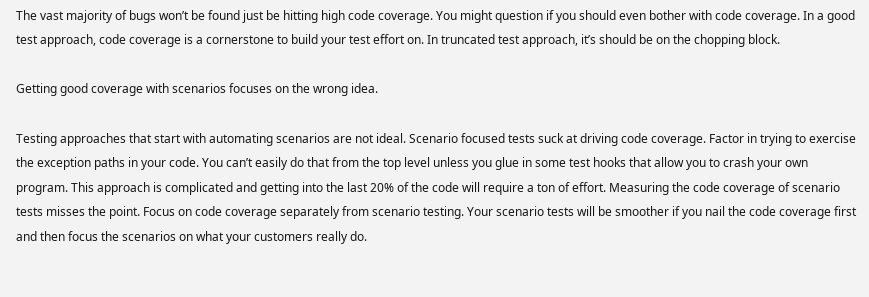The vast majority of bugs won’t be found just be hitting high code coverage. You might question if you should even bother with code coverage. In a good test approach, code coverage is a cornerstone to build your test effort on. In truncated test approach, it’s should be on the chopping block.

Getting good coverage with scenarios focuses on the wrong idea.

Testing approaches that start with automating scenarios are not ideal. Scenario focused tests suck at driving code coverage. Factor in trying to exercise the exception paths in your code. You can’t easily do that from the top level unless you glue in some test hooks that allow you to crash your own program. This approach is complicated and getting into the last 20% of the code will require a ton of effort. Measuring the code coverage of scenario tests misses the point. Focus on code coverage separately from scenario testing. Your scenario tests will be smoother if you nail the code coverage first and then focus the scenarios on what your customers really do.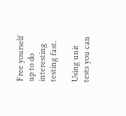Free yourself up to do interesting testing fast.

Using unit tests you can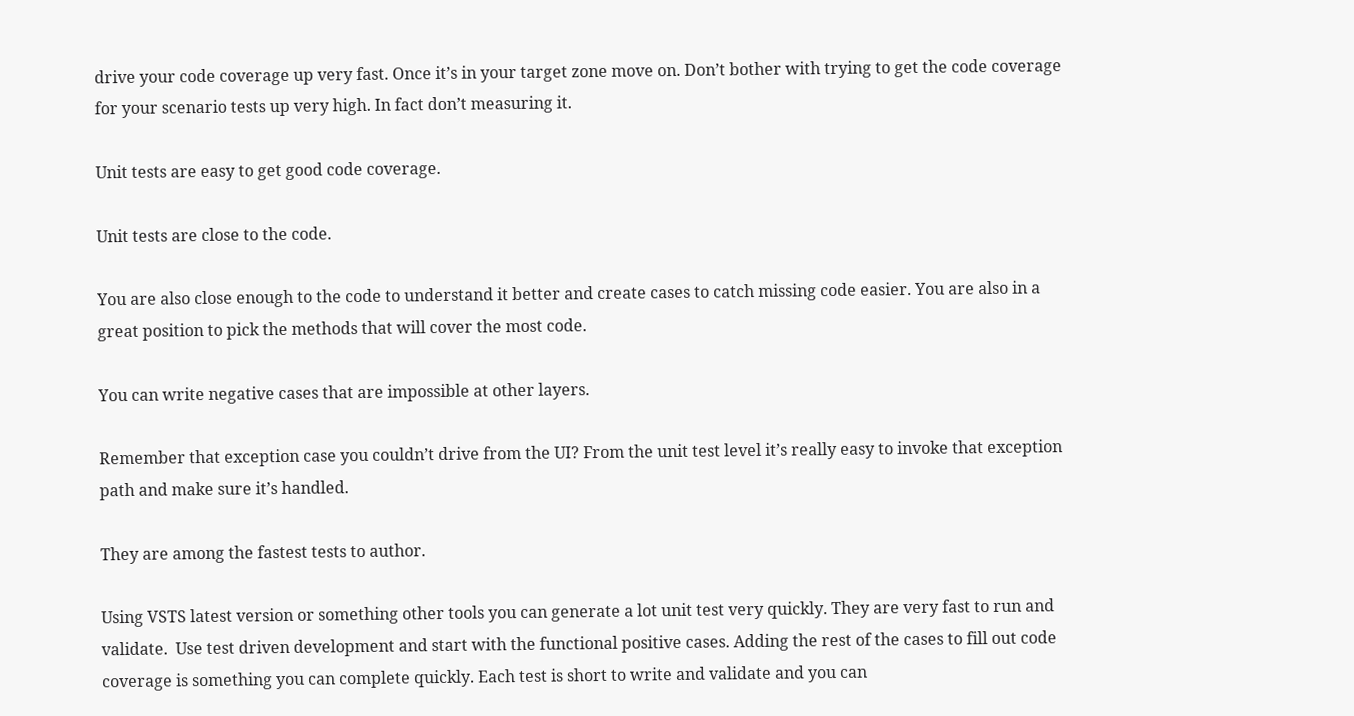drive your code coverage up very fast. Once it’s in your target zone move on. Don’t bother with trying to get the code coverage for your scenario tests up very high. In fact don’t measuring it.

Unit tests are easy to get good code coverage.

Unit tests are close to the code.

You are also close enough to the code to understand it better and create cases to catch missing code easier. You are also in a great position to pick the methods that will cover the most code.

You can write negative cases that are impossible at other layers.

Remember that exception case you couldn’t drive from the UI? From the unit test level it’s really easy to invoke that exception path and make sure it’s handled.

They are among the fastest tests to author.

Using VSTS latest version or something other tools you can generate a lot unit test very quickly. They are very fast to run and validate.  Use test driven development and start with the functional positive cases. Adding the rest of the cases to fill out code coverage is something you can complete quickly. Each test is short to write and validate and you can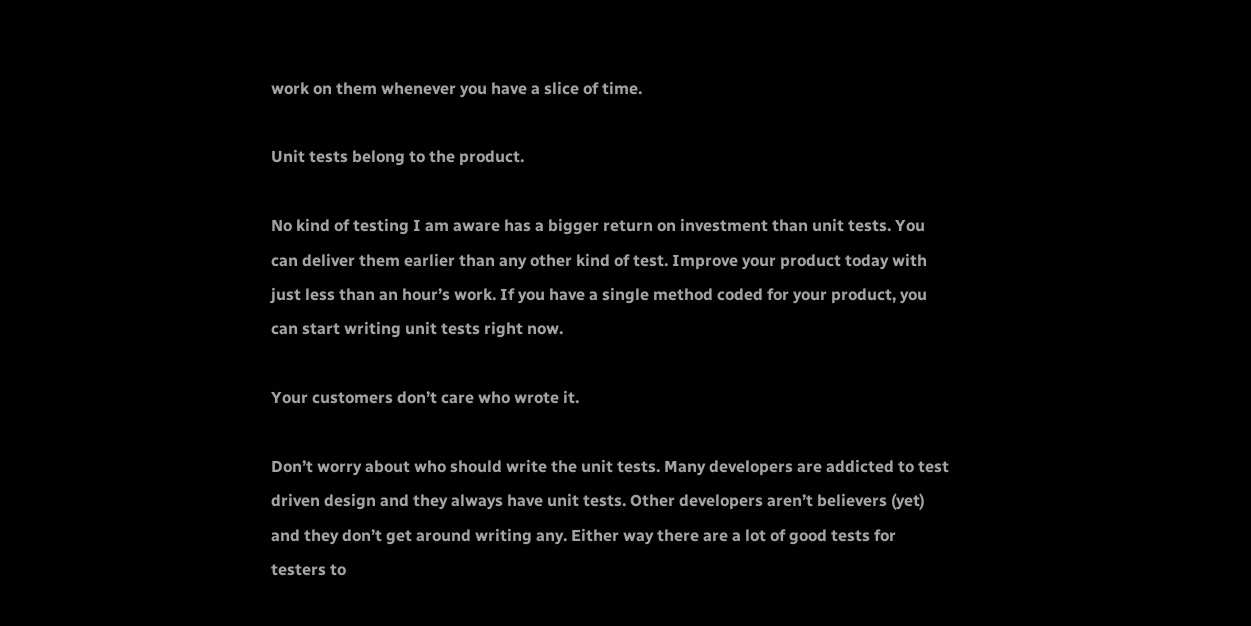work on them whenever you have a slice of time.

Unit tests belong to the product.

No kind of testing I am aware has a bigger return on investment than unit tests. You can deliver them earlier than any other kind of test. Improve your product today with just less than an hour’s work. If you have a single method coded for your product, you can start writing unit tests right now.

Your customers don’t care who wrote it.

Don’t worry about who should write the unit tests. Many developers are addicted to test driven design and they always have unit tests. Other developers aren’t believers (yet) and they don’t get around writing any. Either way there are a lot of good tests for testers to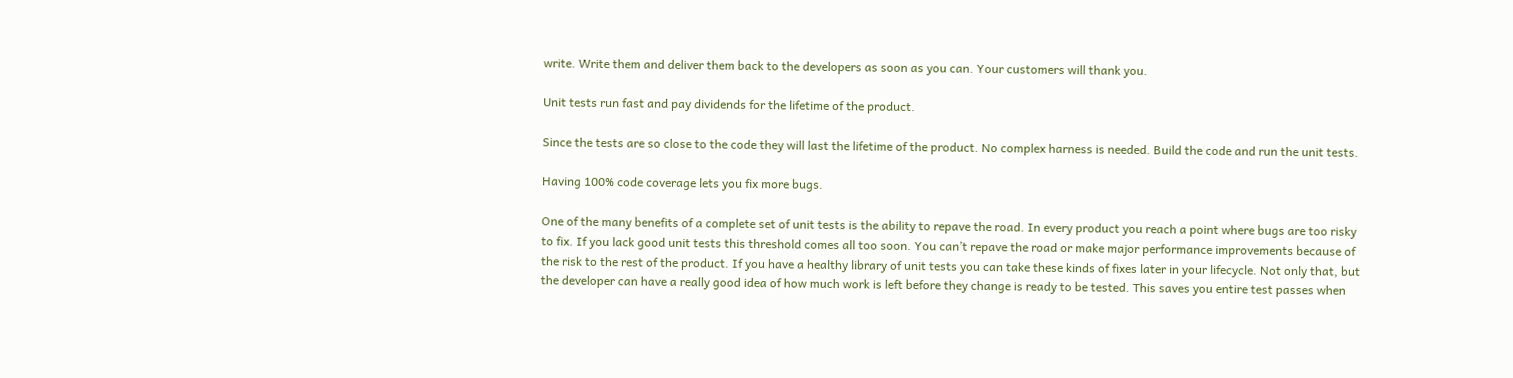write. Write them and deliver them back to the developers as soon as you can. Your customers will thank you.

Unit tests run fast and pay dividends for the lifetime of the product.

Since the tests are so close to the code they will last the lifetime of the product. No complex harness is needed. Build the code and run the unit tests.

Having 100% code coverage lets you fix more bugs.

One of the many benefits of a complete set of unit tests is the ability to repave the road. In every product you reach a point where bugs are too risky to fix. If you lack good unit tests this threshold comes all too soon. You can’t repave the road or make major performance improvements because of the risk to the rest of the product. If you have a healthy library of unit tests you can take these kinds of fixes later in your lifecycle. Not only that, but the developer can have a really good idea of how much work is left before they change is ready to be tested. This saves you entire test passes when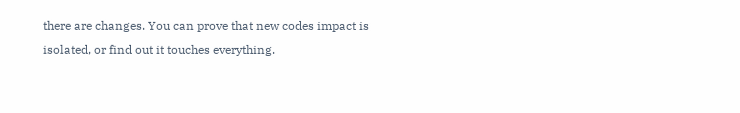there are changes. You can prove that new codes impact is isolated, or find out it touches everything.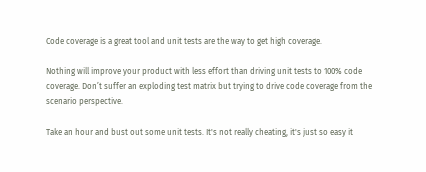Code coverage is a great tool and unit tests are the way to get high coverage.

Nothing will improve your product with less effort than driving unit tests to 100% code coverage. Don’t suffer an exploding test matrix but trying to drive code coverage from the scenario perspective.

Take an hour and bust out some unit tests. It's not really cheating, it's just so easy it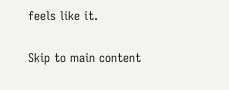feels like it.

Skip to main content